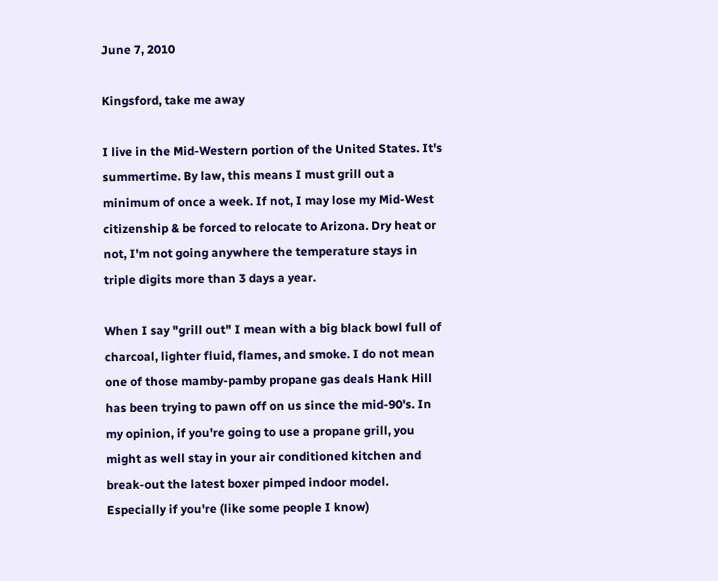June 7, 2010

Kingsford, take me away

I live in the Mid-Western portion of the United States. It's summertime. By law, this means I must grill out a minimum of once a week. If not, I may lose my Mid-West citizenship & be forced to relocate to Arizona. Dry heat or not, I'm not going anywhere the temperature stays in triple digits more than 3 days a year.

When I say "grill out" I mean with a big black bowl full of charcoal, lighter fluid, flames, and smoke. I do not mean one of those mamby-pamby propane gas deals Hank Hill has been trying to pawn off on us since the mid-90's. In my opinion, if you're going to use a propane grill, you might as well stay in your air conditioned kitchen and break-out the latest boxer pimped indoor model. Especially if you're (like some people I know)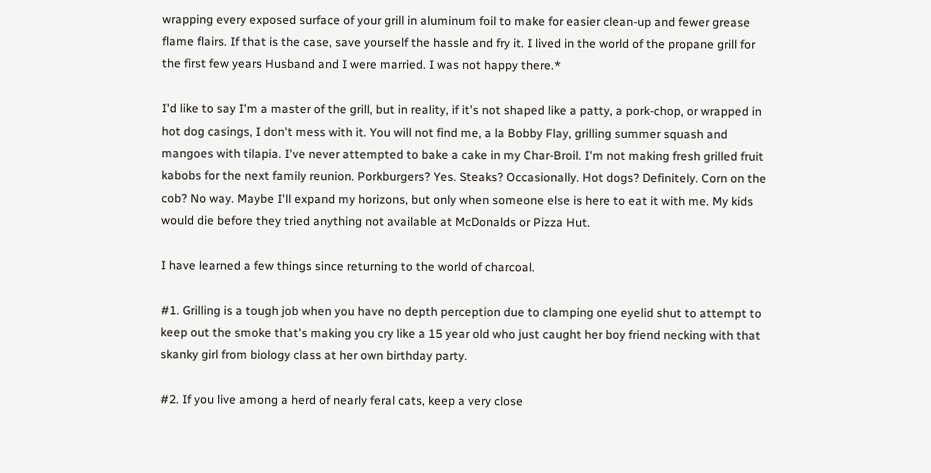wrapping every exposed surface of your grill in aluminum foil to make for easier clean-up and fewer grease flame flairs. If that is the case, save yourself the hassle and fry it. I lived in the world of the propane grill for the first few years Husband and I were married. I was not happy there.*

I'd like to say I'm a master of the grill, but in reality, if it's not shaped like a patty, a pork-chop, or wrapped in hot dog casings, I don't mess with it. You will not find me, a la Bobby Flay, grilling summer squash and mangoes with tilapia. I've never attempted to bake a cake in my Char-Broil. I'm not making fresh grilled fruit kabobs for the next family reunion. Porkburgers? Yes. Steaks? Occasionally. Hot dogs? Definitely. Corn on the cob? No way. Maybe I'll expand my horizons, but only when someone else is here to eat it with me. My kids would die before they tried anything not available at McDonalds or Pizza Hut.

I have learned a few things since returning to the world of charcoal.

#1. Grilling is a tough job when you have no depth perception due to clamping one eyelid shut to attempt to keep out the smoke that's making you cry like a 15 year old who just caught her boy friend necking with that skanky girl from biology class at her own birthday party.

#2. If you live among a herd of nearly feral cats, keep a very close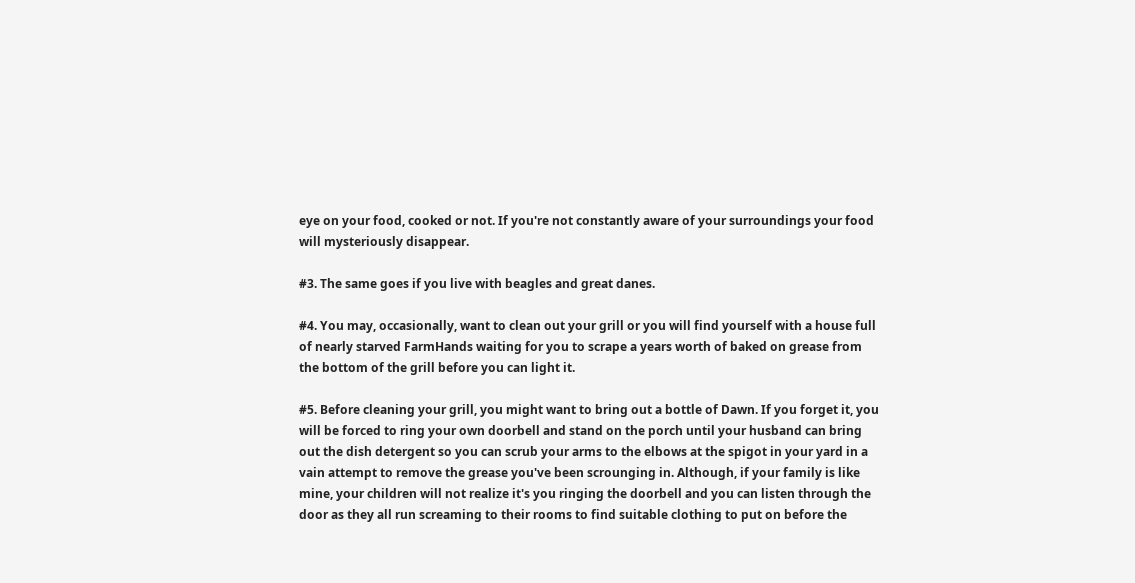eye on your food, cooked or not. If you're not constantly aware of your surroundings your food will mysteriously disappear.

#3. The same goes if you live with beagles and great danes.

#4. You may, occasionally, want to clean out your grill or you will find yourself with a house full of nearly starved FarmHands waiting for you to scrape a years worth of baked on grease from the bottom of the grill before you can light it.

#5. Before cleaning your grill, you might want to bring out a bottle of Dawn. If you forget it, you will be forced to ring your own doorbell and stand on the porch until your husband can bring out the dish detergent so you can scrub your arms to the elbows at the spigot in your yard in a vain attempt to remove the grease you've been scrounging in. Although, if your family is like mine, your children will not realize it's you ringing the doorbell and you can listen through the door as they all run screaming to their rooms to find suitable clothing to put on before the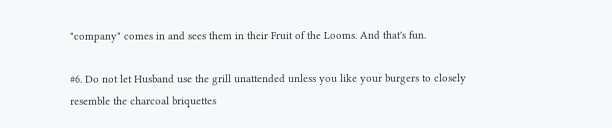"company" comes in and sees them in their Fruit of the Looms. And that's fun.

#6. Do not let Husband use the grill unattended unless you like your burgers to closely resemble the charcoal briquettes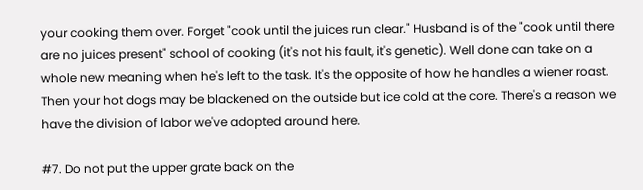your cooking them over. Forget "cook until the juices run clear." Husband is of the "cook until there are no juices present" school of cooking (it's not his fault, it's genetic). Well done can take on a whole new meaning when he's left to the task. It's the opposite of how he handles a wiener roast. Then your hot dogs may be blackened on the outside but ice cold at the core. There's a reason we have the division of labor we've adopted around here.

#7. Do not put the upper grate back on the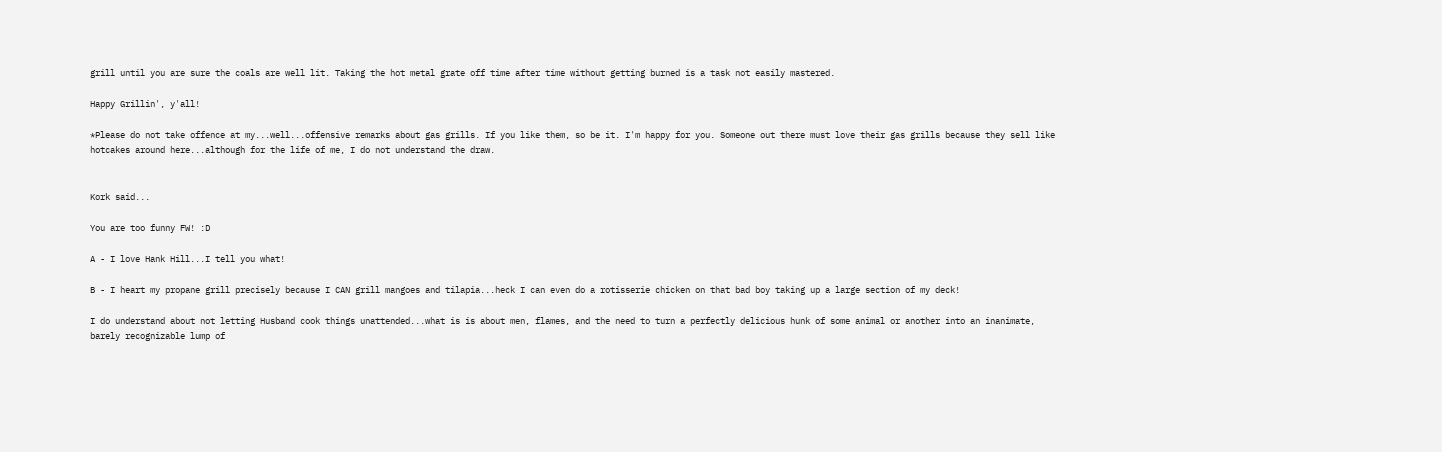grill until you are sure the coals are well lit. Taking the hot metal grate off time after time without getting burned is a task not easily mastered.

Happy Grillin', y'all!

*Please do not take offence at my...well...offensive remarks about gas grills. If you like them, so be it. I'm happy for you. Someone out there must love their gas grills because they sell like hotcakes around here...although for the life of me, I do not understand the draw.


Kork said...

You are too funny FW! :D

A - I love Hank Hill...I tell you what!

B - I heart my propane grill precisely because I CAN grill mangoes and tilapia...heck I can even do a rotisserie chicken on that bad boy taking up a large section of my deck!

I do understand about not letting Husband cook things unattended...what is is about men, flames, and the need to turn a perfectly delicious hunk of some animal or another into an inanimate, barely recognizable lump of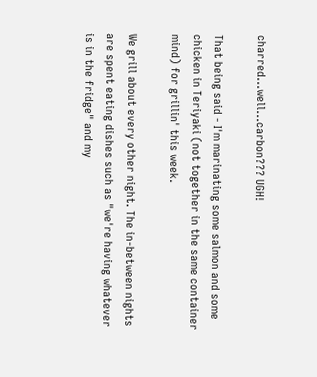charred...well...carbon??? UGH!

That being said - I'm marinating some salmon and some chicken in Teriyaki (not together in the same container mind) for grillin' this week.

We grill about every other night. The in-between nights are spent eating dishes such as "we're having whatever is in the fridge" and my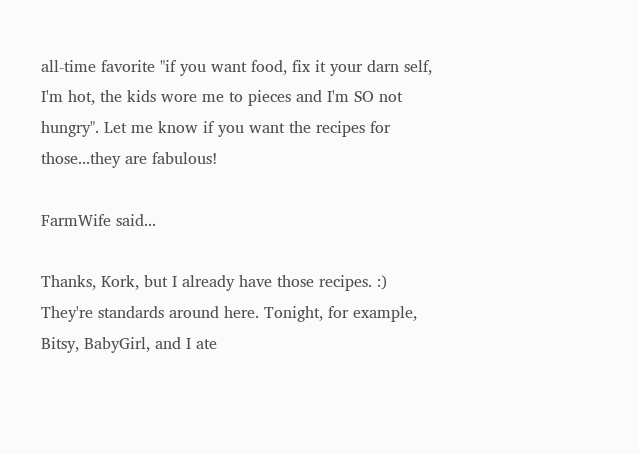all-time favorite "if you want food, fix it your darn self, I'm hot, the kids wore me to pieces and I'm SO not hungry". Let me know if you want the recipes for those...they are fabulous!

FarmWife said...

Thanks, Kork, but I already have those recipes. :) They're standards around here. Tonight, for example, Bitsy, BabyGirl, and I ate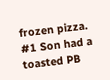frozen pizza. #1 Son had a toasted PB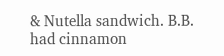& Nutella sandwich. B.B. had cinnamon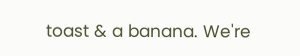toast & a banana. We're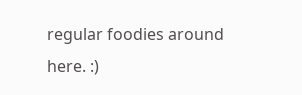regular foodies around here. :)